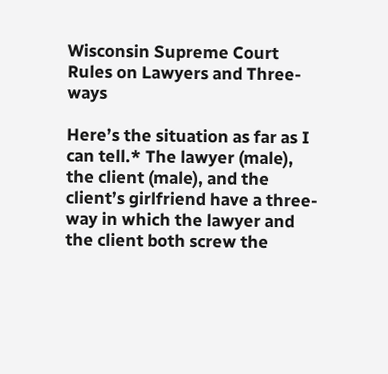Wisconsin Supreme Court Rules on Lawyers and Three-ways

Here’s the situation as far as I can tell.* The lawyer (male), the client (male), and the client’s girlfriend have a three-way in which the lawyer and the client both screw the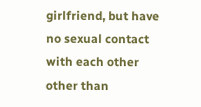girlfriend, but have no sexual contact with each other other than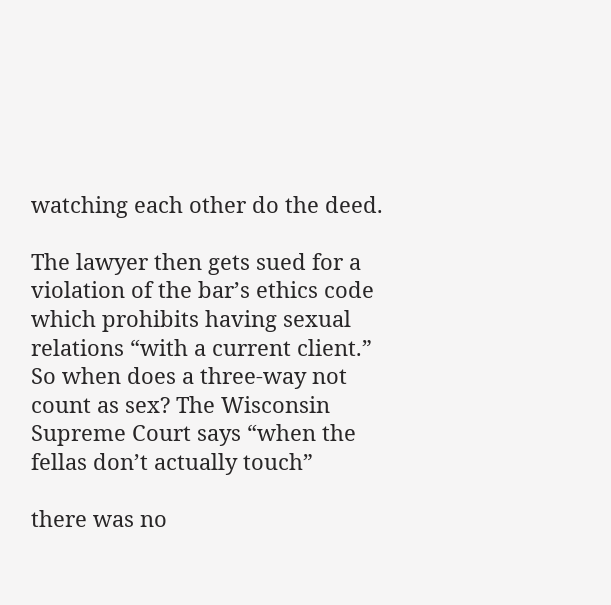watching each other do the deed.

The lawyer then gets sued for a violation of the bar’s ethics code which prohibits having sexual relations “with a current client.” So when does a three-way not count as sex? The Wisconsin Supreme Court says “when the fellas don’t actually touch”

there was no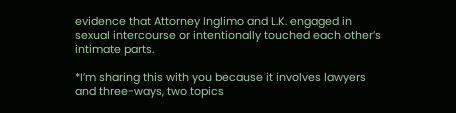evidence that Attorney Inglimo and L.K. engaged in sexual intercourse or intentionally touched each other’s intimate parts.

*I’m sharing this with you because it involves lawyers and three-ways, two topics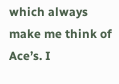which always make me think of Ace’s. I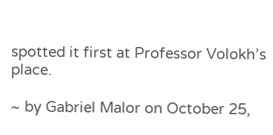spotted it first at Professor Volokh’s place.

~ by Gabriel Malor on October 25,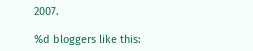2007.

%d bloggers like this: